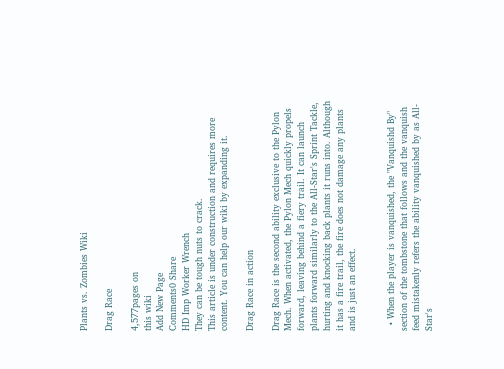Plants vs. Zombies Wiki

Drag Race

4,577pages on
this wiki
Add New Page
Comments0 Share
HD Imp Worker Wrench
They can be tough nuts to crack.
This article is under construction and requires more content. You can help our wiki by expanding it.

Drag Race in action

Drag Race is the second ability exclusive to the Pylon Mech. When activated, the Pylon Mech quickly propels forward, leaving behind a fiery trail. It can launch plants forward similarly to the All-Star's Sprint Tackle, hurting and knocking back plants it runs into. Although it has a fire trail, the fire does not damage any plants and is just an effect.


  • When the player is vanquished, the "Vanquishd By" section of the tombstone that follows and the vanquish feed mistakenly refers the ability vanquished by as All-Star's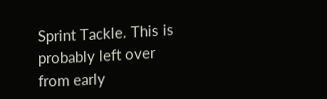Sprint Tackle. This is probably left over from early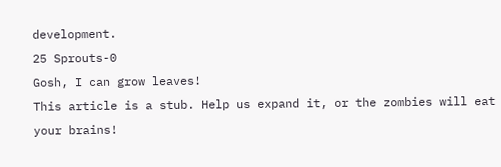development.
25 Sprouts-0
Gosh, I can grow leaves!
This article is a stub. Help us expand it, or the zombies will eat your brains!